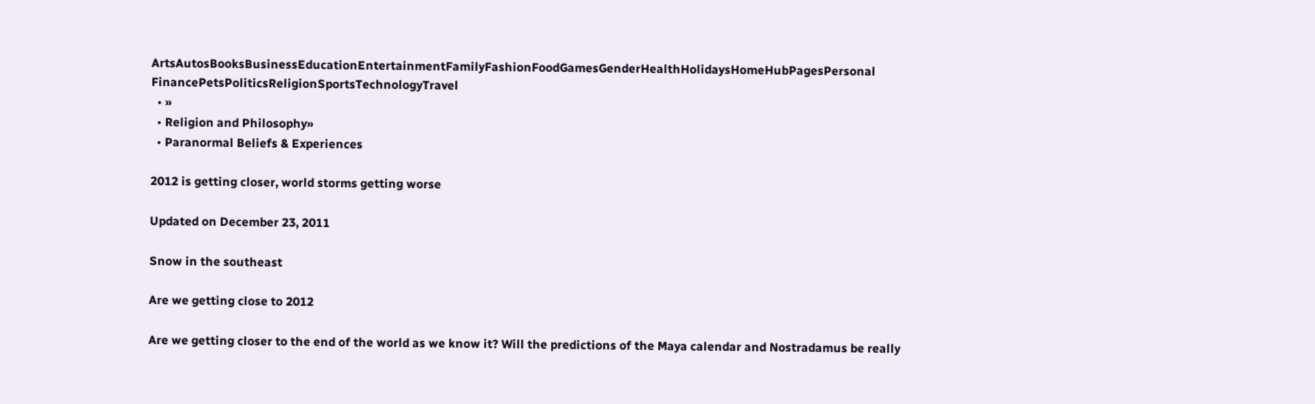ArtsAutosBooksBusinessEducationEntertainmentFamilyFashionFoodGamesGenderHealthHolidaysHomeHubPagesPersonal FinancePetsPoliticsReligionSportsTechnologyTravel
  • »
  • Religion and Philosophy»
  • Paranormal Beliefs & Experiences

2012 is getting closer, world storms getting worse

Updated on December 23, 2011

Snow in the southeast

Are we getting close to 2012

Are we getting closer to the end of the world as we know it? Will the predictions of the Maya calendar and Nostradamus be really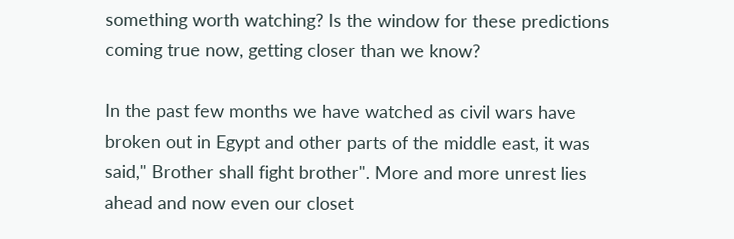something worth watching? Is the window for these predictions coming true now, getting closer than we know?

In the past few months we have watched as civil wars have broken out in Egypt and other parts of the middle east, it was said," Brother shall fight brother". More and more unrest lies ahead and now even our closet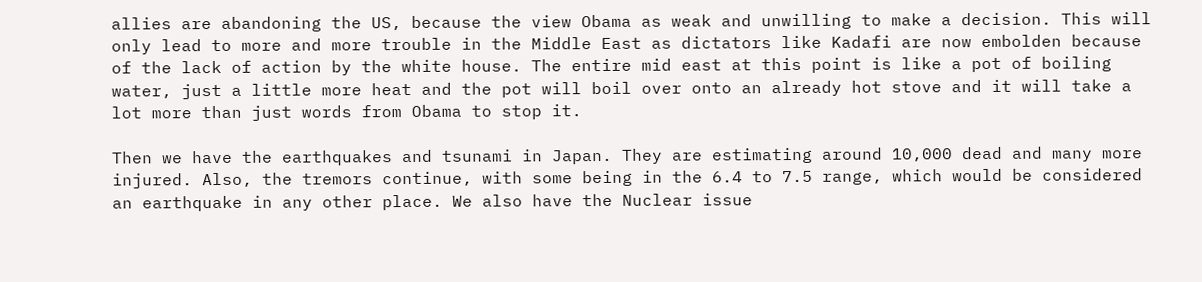allies are abandoning the US, because the view Obama as weak and unwilling to make a decision. This will only lead to more and more trouble in the Middle East as dictators like Kadafi are now embolden because of the lack of action by the white house. The entire mid east at this point is like a pot of boiling water, just a little more heat and the pot will boil over onto an already hot stove and it will take a lot more than just words from Obama to stop it.

Then we have the earthquakes and tsunami in Japan. They are estimating around 10,000 dead and many more injured. Also, the tremors continue, with some being in the 6.4 to 7.5 range, which would be considered an earthquake in any other place. We also have the Nuclear issue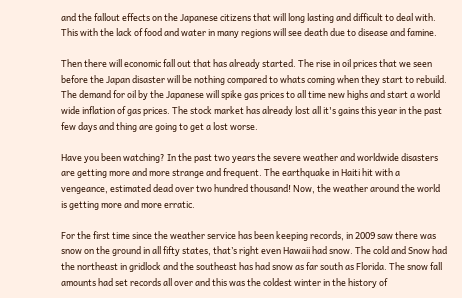and the fallout effects on the Japanese citizens that will long lasting and difficult to deal with. This with the lack of food and water in many regions will see death due to disease and famine.

Then there will economic fall out that has already started. The rise in oil prices that we seen before the Japan disaster will be nothing compared to whats coming when they start to rebuild. The demand for oil by the Japanese will spike gas prices to all time new highs and start a world wide inflation of gas prices. The stock market has already lost all it's gains this year in the past few days and thing are going to get a lost worse.

Have you been watching? In the past two years the severe weather and worldwide disasters are getting more and more strange and frequent. The earthquake in Haiti hit with a vengeance, estimated dead over two hundred thousand! Now, the weather around the world is getting more and more erratic.

For the first time since the weather service has been keeping records, in 2009 saw there was snow on the ground in all fifty states, that’s right even Hawaii had snow. The cold and Snow had the northeast in gridlock and the southeast has had snow as far south as Florida. The snow fall amounts had set records all over and this was the coldest winter in the history of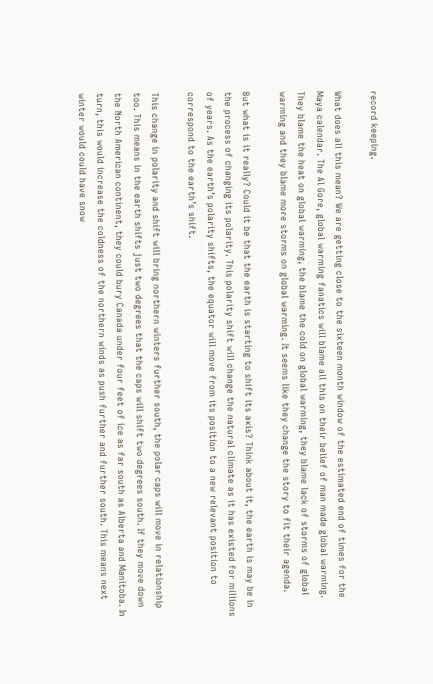record keeping.

What does all this mean? We are getting close to the sixteen month window of the estimated end of times for the Maya calendar. The Al Gore, global warming fanatics will blame all this on their belief of man made global warming. They blame the heat on global warming, the blame the cold on global warming, they blame lack of storms of global warming and they blame more storms on global warming. It seems like they change the story to fit their agenda.

But what is it really? Could it be that the earth is starting to shift its axis? Think about it, the earth is may be in the process of changing its polarity. This polarity shift will change the natural climate as it has existed for millions of years. As the earth’s polarity shifts, the equator will move from its position to a new relevant position to correspond to the earth’s shift.

This change in polarity and shift will bring northern winters further south, the polar caps will move in relationship too. This means in the earth shifts just two degrees that the caps will shift two degrees south. If they move down the North American continent, they could bury Canada under four feet of ice as far south as Alberta and Manitoba. In turn, this would increase the coldness of the northern winds as push further and further south. This means next winter would could have snow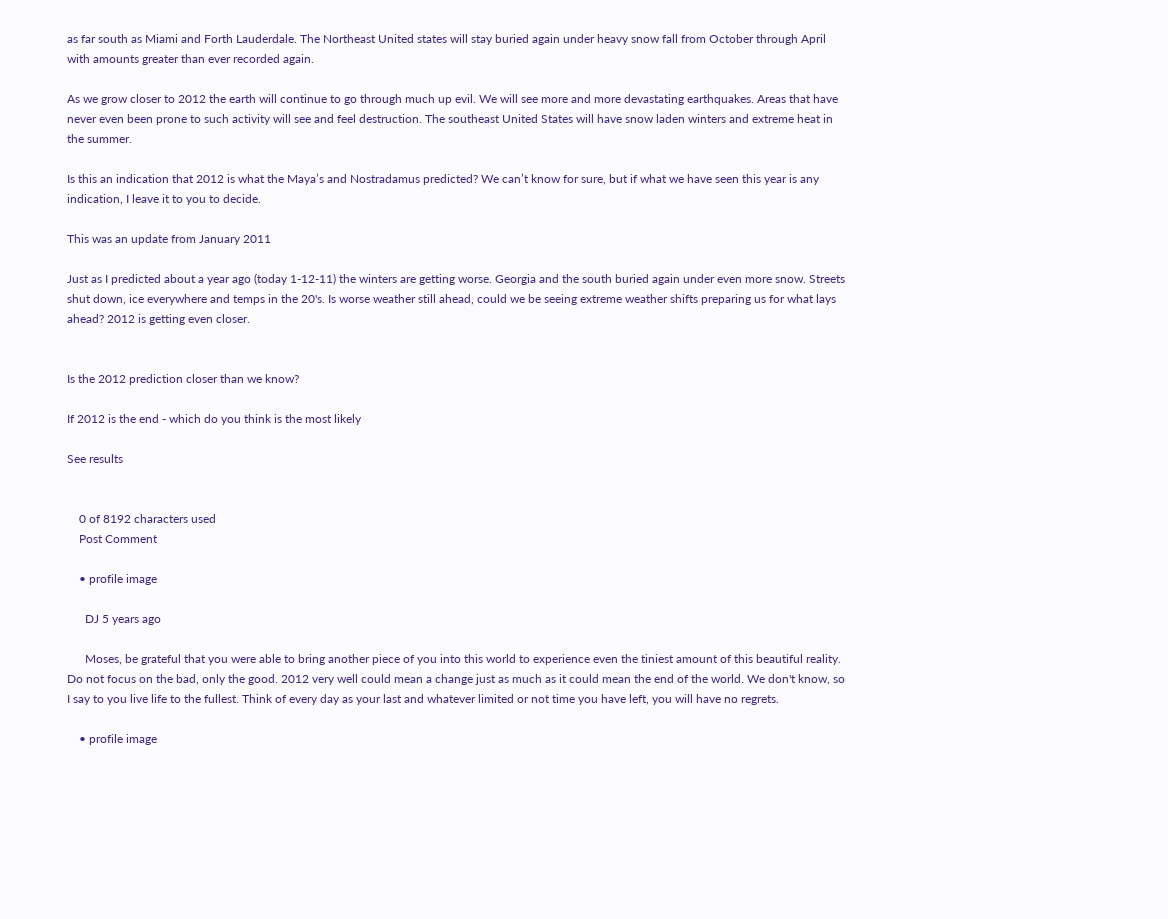as far south as Miami and Forth Lauderdale. The Northeast United states will stay buried again under heavy snow fall from October through April with amounts greater than ever recorded again.

As we grow closer to 2012 the earth will continue to go through much up evil. We will see more and more devastating earthquakes. Areas that have never even been prone to such activity will see and feel destruction. The southeast United States will have snow laden winters and extreme heat in the summer.

Is this an indication that 2012 is what the Maya’s and Nostradamus predicted? We can’t know for sure, but if what we have seen this year is any indication, I leave it to you to decide.

This was an update from January 2011

Just as I predicted about a year ago (today 1-12-11) the winters are getting worse. Georgia and the south buried again under even more snow. Streets shut down, ice everywhere and temps in the 20's. Is worse weather still ahead, could we be seeing extreme weather shifts preparing us for what lays ahead? 2012 is getting even closer.


Is the 2012 prediction closer than we know?

If 2012 is the end - which do you think is the most likely

See results


    0 of 8192 characters used
    Post Comment

    • profile image

      DJ 5 years ago

      Moses, be grateful that you were able to bring another piece of you into this world to experience even the tiniest amount of this beautiful reality. Do not focus on the bad, only the good. 2012 very well could mean a change just as much as it could mean the end of the world. We don't know, so I say to you live life to the fullest. Think of every day as your last and whatever limited or not time you have left, you will have no regrets.

    • profile image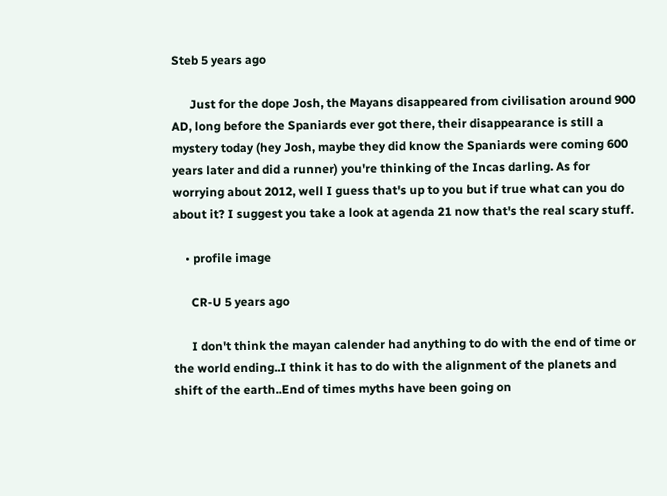Steb 5 years ago

      Just for the dope Josh, the Mayans disappeared from civilisation around 900 AD, long before the Spaniards ever got there, their disappearance is still a mystery today (hey Josh, maybe they did know the Spaniards were coming 600 years later and did a runner) you're thinking of the Incas darling. As for worrying about 2012, well I guess that's up to you but if true what can you do about it? I suggest you take a look at agenda 21 now that's the real scary stuff.

    • profile image

      CR-U 5 years ago

      I don't think the mayan calender had anything to do with the end of time or the world ending..I think it has to do with the alignment of the planets and shift of the earth..End of times myths have been going on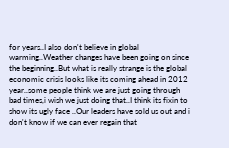for years..I also don't believe in global warming..Weather changes have been going on since the beginning..But what is really strange is the global economic crisis looks like its coming ahead in 2012 year..some people think we are just going through bad times,i wish we just doing that..I think its fixin to show its ugly face ..Our leaders have sold us out and i don't know if we can ever regain that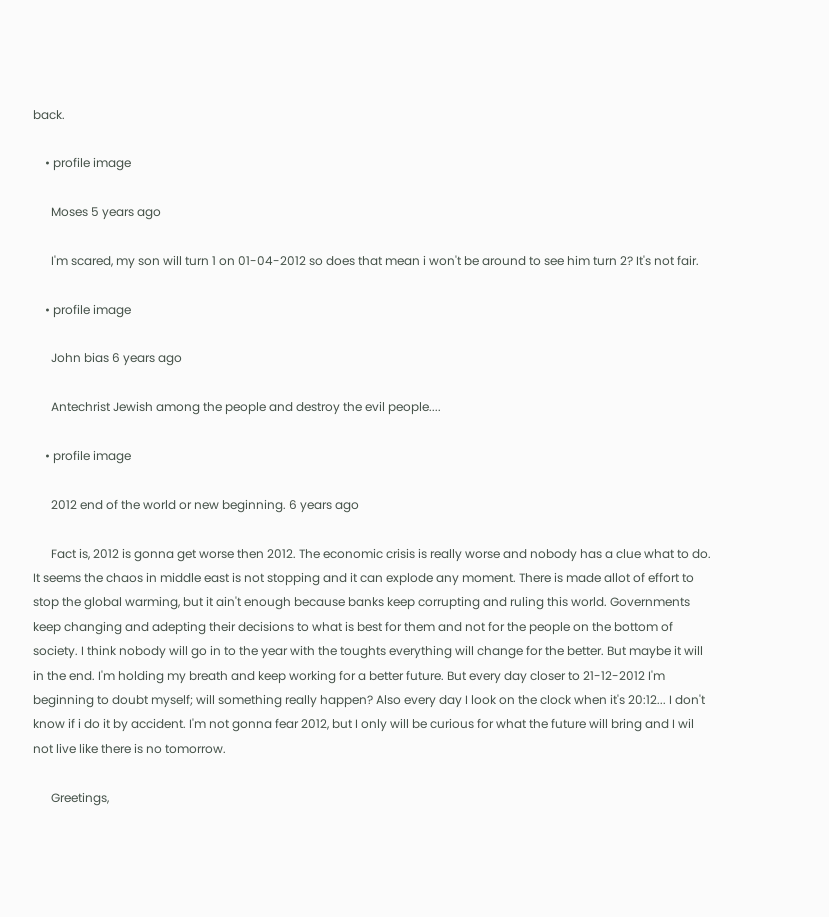back.

    • profile image

      Moses 5 years ago

      I'm scared, my son will turn 1 on 01-04-2012 so does that mean i won't be around to see him turn 2? It's not fair.

    • profile image

      John bias 6 years ago

      Antechrist Jewish among the people and destroy the evil people....

    • profile image

      2012 end of the world or new beginning. 6 years ago

      Fact is, 2012 is gonna get worse then 2012. The economic crisis is really worse and nobody has a clue what to do. It seems the chaos in middle east is not stopping and it can explode any moment. There is made allot of effort to stop the global warming, but it ain't enough because banks keep corrupting and ruling this world. Governments keep changing and adepting their decisions to what is best for them and not for the people on the bottom of society. I think nobody will go in to the year with the toughts everything will change for the better. But maybe it will in the end. I'm holding my breath and keep working for a better future. But every day closer to 21-12-2012 I'm beginning to doubt myself; will something really happen? Also every day I look on the clock when it's 20:12... I don't know if i do it by accident. I'm not gonna fear 2012, but I only will be curious for what the future will bring and I wil not live like there is no tomorrow.

      Greetings,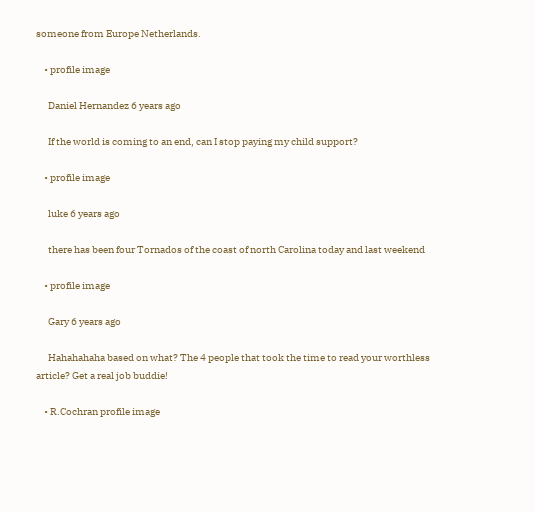someone from Europe Netherlands.

    • profile image

      Daniel Hernandez 6 years ago

      If the world is coming to an end, can I stop paying my child support?

    • profile image

      luke 6 years ago

      there has been four Tornados of the coast of north Carolina today and last weekend

    • profile image

      Gary 6 years ago

      Hahahahaha based on what? The 4 people that took the time to read your worthless article? Get a real job buddie!

    • R.Cochran profile image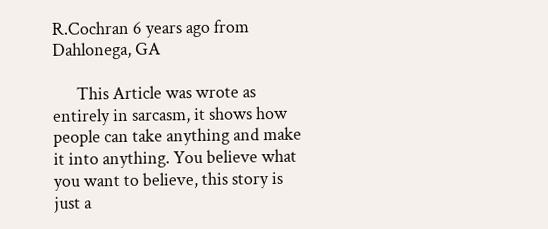R.Cochran 6 years ago from Dahlonega, GA

      This Article was wrote as entirely in sarcasm, it shows how people can take anything and make it into anything. You believe what you want to believe, this story is just a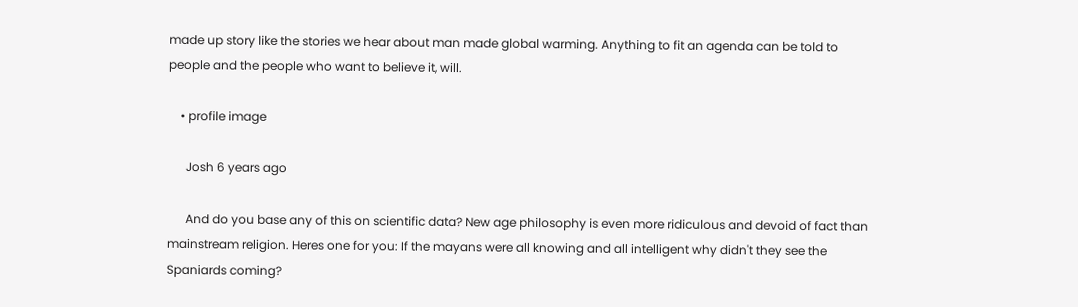made up story like the stories we hear about man made global warming. Anything to fit an agenda can be told to people and the people who want to believe it, will.

    • profile image

      Josh 6 years ago

      And do you base any of this on scientific data? New age philosophy is even more ridiculous and devoid of fact than mainstream religion. Heres one for you: If the mayans were all knowing and all intelligent why didn't they see the Spaniards coming?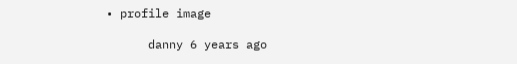• profile image

      danny 6 years ago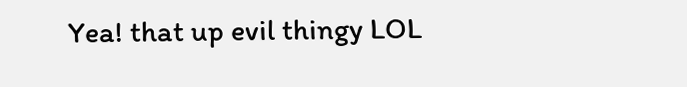Yea! that up evil thingy LOL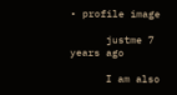• profile image

      justme 7 years ago

      I am also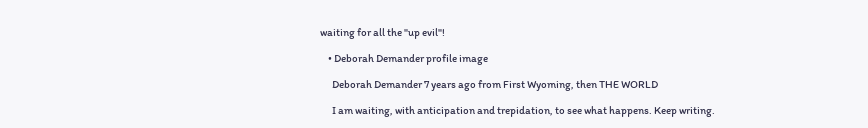waiting for all the "up evil"!

    • Deborah Demander profile image

      Deborah Demander 7 years ago from First Wyoming, then THE WORLD

      I am waiting, with anticipation and trepidation, to see what happens. Keep writing.